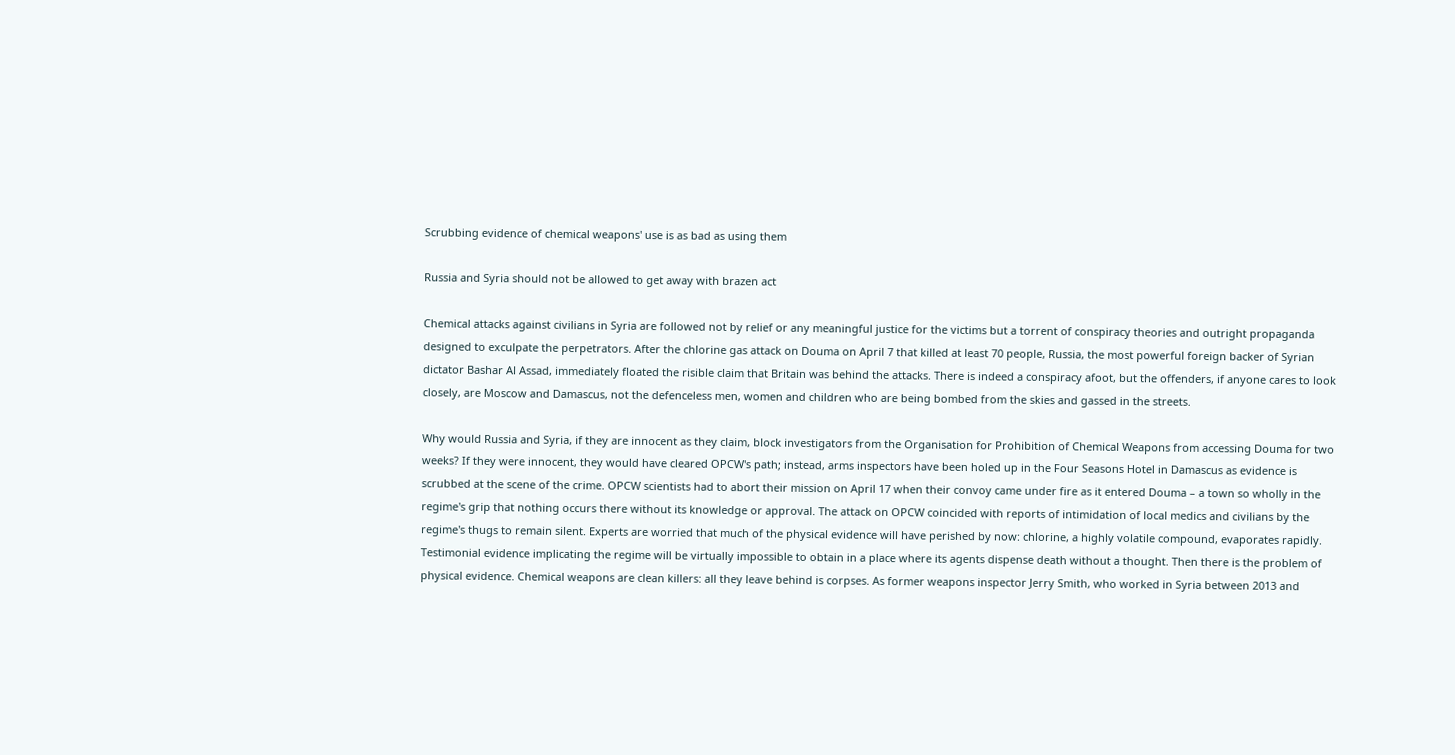Scrubbing evidence of chemical weapons' use is as bad as using them

Russia and Syria should not be allowed to get away with brazen act

Chemical attacks against civilians in Syria are followed not by relief or any meaningful justice for the victims but a torrent of conspiracy theories and outright propaganda designed to exculpate the perpetrators. After the chlorine gas attack on Douma on April 7 that killed at least 70 people, Russia, the most powerful foreign backer of Syrian dictator Bashar Al Assad, immediately floated the risible claim that Britain was behind the attacks. There is indeed a conspiracy afoot, but the offenders, if anyone cares to look closely, are Moscow and Damascus, not the defenceless men, women and children who are being bombed from the skies and gassed in the streets.

Why would Russia and Syria, if they are innocent as they claim, block investigators from the Organisation for Prohibition of Chemical Weapons from accessing Douma for two weeks? If they were innocent, they would have cleared OPCW's path; instead, arms inspectors have been holed up in the Four Seasons Hotel in Damascus as evidence is scrubbed at the scene of the crime. OPCW scientists had to abort their mission on April 17 when their convoy came under fire as it entered Douma – a town so wholly in the regime's grip that nothing occurs there without its knowledge or approval. The attack on OPCW coincided with reports of intimidation of local medics and civilians by the regime's thugs to remain silent. Experts are worried that much of the physical evidence will have perished by now: chlorine, a highly volatile compound, evaporates rapidly. Testimonial evidence implicating the regime will be virtually impossible to obtain in a place where its agents dispense death without a thought. Then there is the problem of physical evidence. Chemical weapons are clean killers: all they leave behind is corpses. As former weapons inspector Jerry Smith, who worked in Syria between 2013 and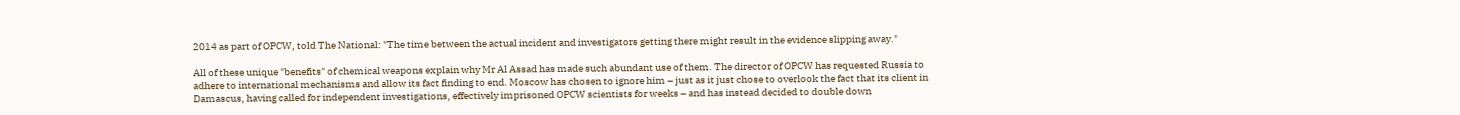2014 as part of OPCW, told The National: "The time between the actual incident and investigators getting there might result in the evidence slipping away."

All of these unique "benefits" of chemical weapons explain why Mr Al Assad has made such abundant use of them. The director of OPCW has requested Russia to adhere to international mechanisms and allow its fact finding to end. Moscow has chosen to ignore him – just as it just chose to overlook the fact that its client in Damascus, having called for independent investigations, effectively imprisoned OPCW scientists for weeks – and has instead decided to double down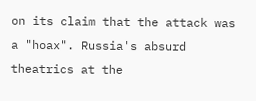on its claim that the attack was a "hoax". Russia's absurd theatrics at the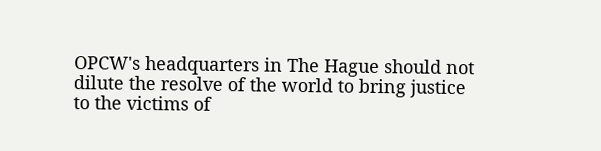OPCW's headquarters in The Hague should not dilute the resolve of the world to bring justice to the victims of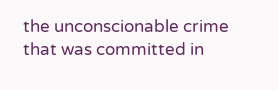the unconscionable crime that was committed in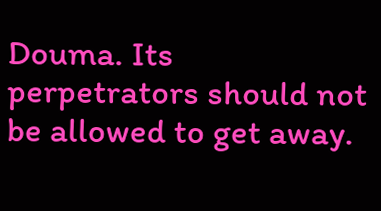Douma. Its perpetrators should not be allowed to get away.